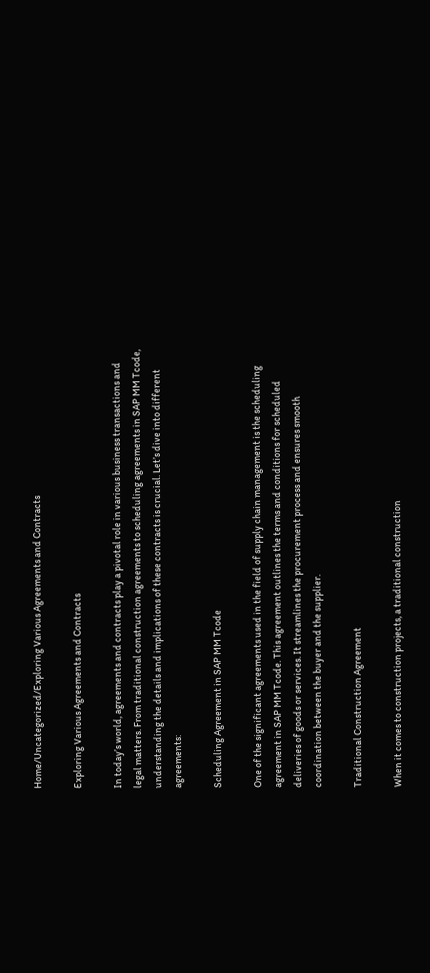Home/Uncategorized/Exploring Various Agreements and Contracts

Exploring Various Agreements and Contracts

In today’s world, agreements and contracts play a pivotal role in various business transactions and legal matters. From traditional construction agreements to scheduling agreements in SAP MM Tcode, understanding the details and implications of these contracts is crucial. Let’s dive into different agreements:

Scheduling Agreement in SAP MM Tcode

One of the significant agreements used in the field of supply chain management is the scheduling agreement in SAP MM Tcode. This agreement outlines the terms and conditions for scheduled deliveries of goods or services. It streamlines the procurement process and ensures smooth coordination between the buyer and the supplier.

Traditional Construction Agreement

When it comes to construction projects, a traditional construction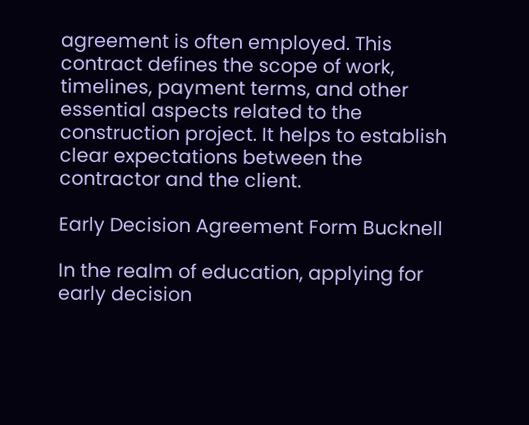agreement is often employed. This contract defines the scope of work, timelines, payment terms, and other essential aspects related to the construction project. It helps to establish clear expectations between the contractor and the client.

Early Decision Agreement Form Bucknell

In the realm of education, applying for early decision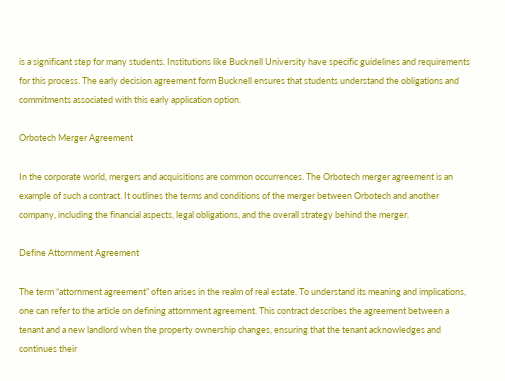is a significant step for many students. Institutions like Bucknell University have specific guidelines and requirements for this process. The early decision agreement form Bucknell ensures that students understand the obligations and commitments associated with this early application option.

Orbotech Merger Agreement

In the corporate world, mergers and acquisitions are common occurrences. The Orbotech merger agreement is an example of such a contract. It outlines the terms and conditions of the merger between Orbotech and another company, including the financial aspects, legal obligations, and the overall strategy behind the merger.

Define Attornment Agreement

The term “attornment agreement” often arises in the realm of real estate. To understand its meaning and implications, one can refer to the article on defining attornment agreement. This contract describes the agreement between a tenant and a new landlord when the property ownership changes, ensuring that the tenant acknowledges and continues their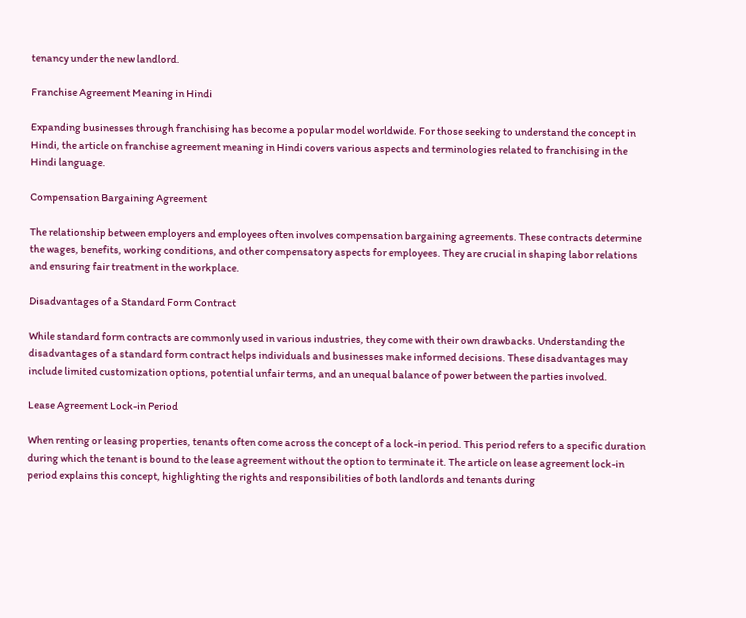tenancy under the new landlord.

Franchise Agreement Meaning in Hindi

Expanding businesses through franchising has become a popular model worldwide. For those seeking to understand the concept in Hindi, the article on franchise agreement meaning in Hindi covers various aspects and terminologies related to franchising in the Hindi language.

Compensation Bargaining Agreement

The relationship between employers and employees often involves compensation bargaining agreements. These contracts determine the wages, benefits, working conditions, and other compensatory aspects for employees. They are crucial in shaping labor relations and ensuring fair treatment in the workplace.

Disadvantages of a Standard Form Contract

While standard form contracts are commonly used in various industries, they come with their own drawbacks. Understanding the disadvantages of a standard form contract helps individuals and businesses make informed decisions. These disadvantages may include limited customization options, potential unfair terms, and an unequal balance of power between the parties involved.

Lease Agreement Lock-in Period

When renting or leasing properties, tenants often come across the concept of a lock-in period. This period refers to a specific duration during which the tenant is bound to the lease agreement without the option to terminate it. The article on lease agreement lock-in period explains this concept, highlighting the rights and responsibilities of both landlords and tenants during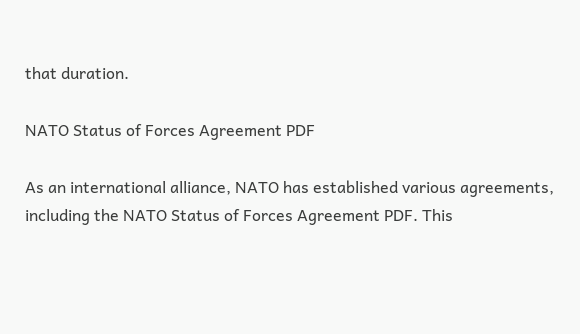that duration.

NATO Status of Forces Agreement PDF

As an international alliance, NATO has established various agreements, including the NATO Status of Forces Agreement PDF. This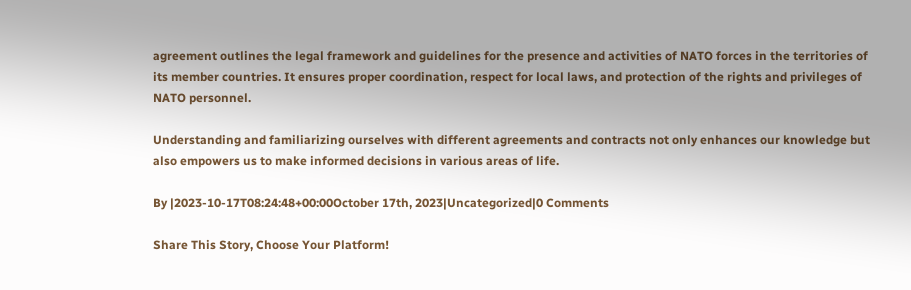agreement outlines the legal framework and guidelines for the presence and activities of NATO forces in the territories of its member countries. It ensures proper coordination, respect for local laws, and protection of the rights and privileges of NATO personnel.

Understanding and familiarizing ourselves with different agreements and contracts not only enhances our knowledge but also empowers us to make informed decisions in various areas of life.

By |2023-10-17T08:24:48+00:00October 17th, 2023|Uncategorized|0 Comments

Share This Story, Choose Your Platform!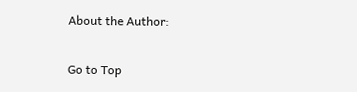About the Author:

Go to Top